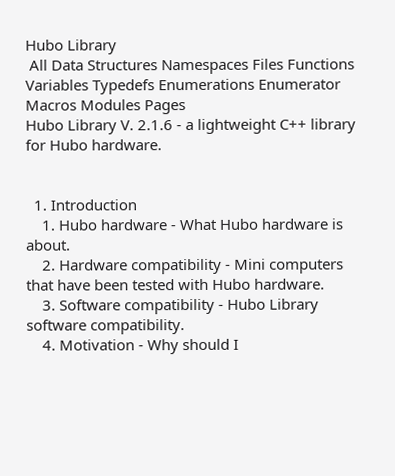Hubo Library
 All Data Structures Namespaces Files Functions Variables Typedefs Enumerations Enumerator Macros Modules Pages
Hubo Library V. 2.1.6 - a lightweight C++ library for Hubo hardware.


  1. Introduction
    1. Hubo hardware - What Hubo hardware is about.
    2. Hardware compatibility - Mini computers that have been tested with Hubo hardware.
    3. Software compatibility - Hubo Library software compatibility.
    4. Motivation - Why should I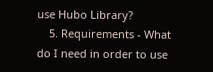use Hubo Library?
    5. Requirements - What do I need in order to use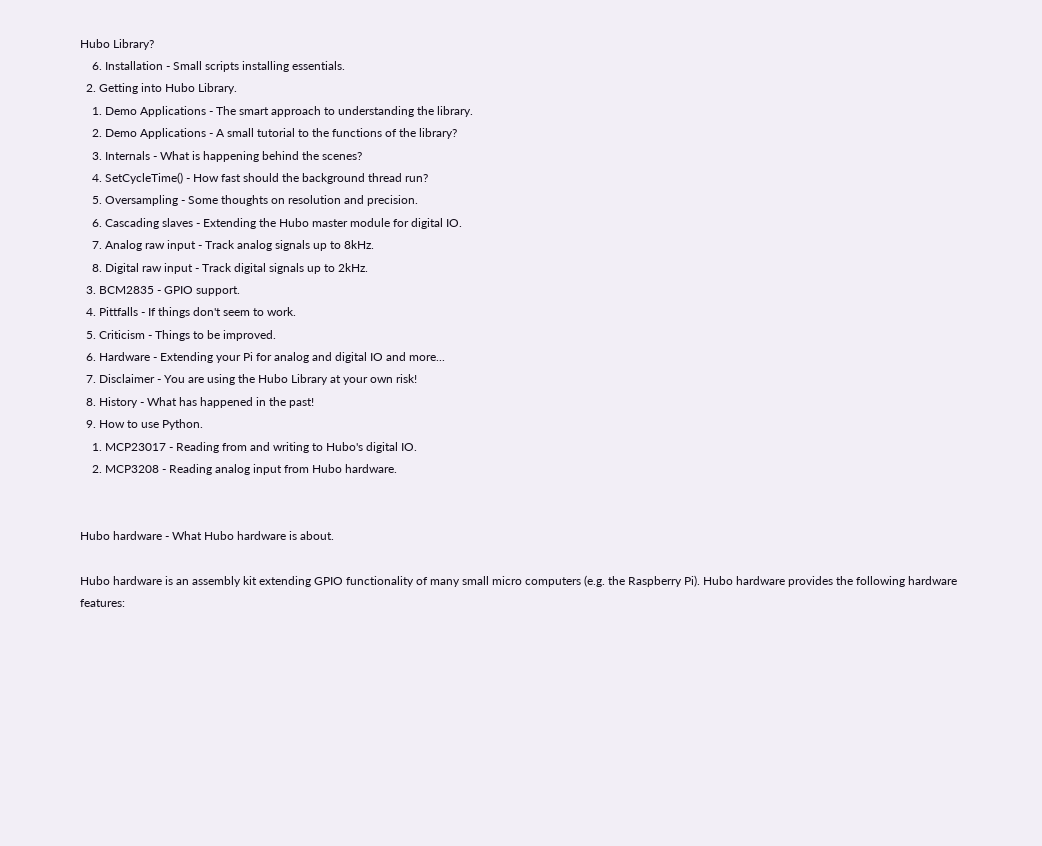Hubo Library?
    6. Installation - Small scripts installing essentials.
  2. Getting into Hubo Library.
    1. Demo Applications - The smart approach to understanding the library.
    2. Demo Applications - A small tutorial to the functions of the library?
    3. Internals - What is happening behind the scenes?
    4. SetCycleTime() - How fast should the background thread run?
    5. Oversampling - Some thoughts on resolution and precision.
    6. Cascading slaves - Extending the Hubo master module for digital IO.
    7. Analog raw input - Track analog signals up to 8kHz.
    8. Digital raw input - Track digital signals up to 2kHz.
  3. BCM2835 - GPIO support.
  4. Pittfalls - If things don't seem to work.
  5. Criticism - Things to be improved.
  6. Hardware - Extending your Pi for analog and digital IO and more...
  7. Disclaimer - You are using the Hubo Library at your own risk!
  8. History - What has happened in the past!
  9. How to use Python.
    1. MCP23017 - Reading from and writing to Hubo's digital IO.
    2. MCP3208 - Reading analog input from Hubo hardware.


Hubo hardware - What Hubo hardware is about.

Hubo hardware is an assembly kit extending GPIO functionality of many small micro computers (e.g. the Raspberry Pi). Hubo hardware provides the following hardware features: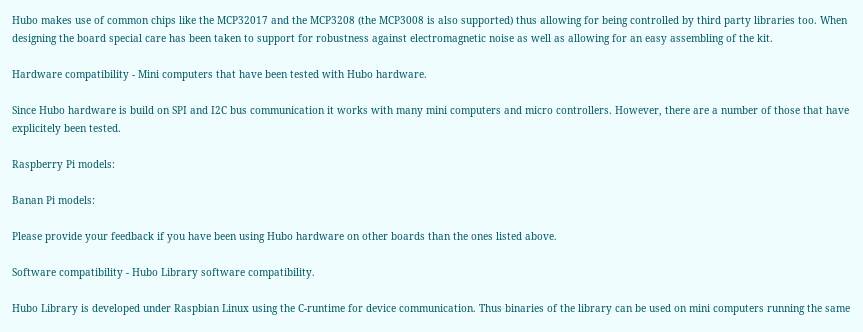Hubo makes use of common chips like the MCP32017 and the MCP3208 (the MCP3008 is also supported) thus allowing for being controlled by third party libraries too. When designing the board special care has been taken to support for robustness against electromagnetic noise as well as allowing for an easy assembling of the kit.

Hardware compatibility - Mini computers that have been tested with Hubo hardware.

Since Hubo hardware is build on SPI and I2C bus communication it works with many mini computers and micro controllers. However, there are a number of those that have explicitely been tested.

Raspberry Pi models:

Banan Pi models:

Please provide your feedback if you have been using Hubo hardware on other boards than the ones listed above.

Software compatibility - Hubo Library software compatibility.

Hubo Library is developed under Raspbian Linux using the C-runtime for device communication. Thus binaries of the library can be used on mini computers running the same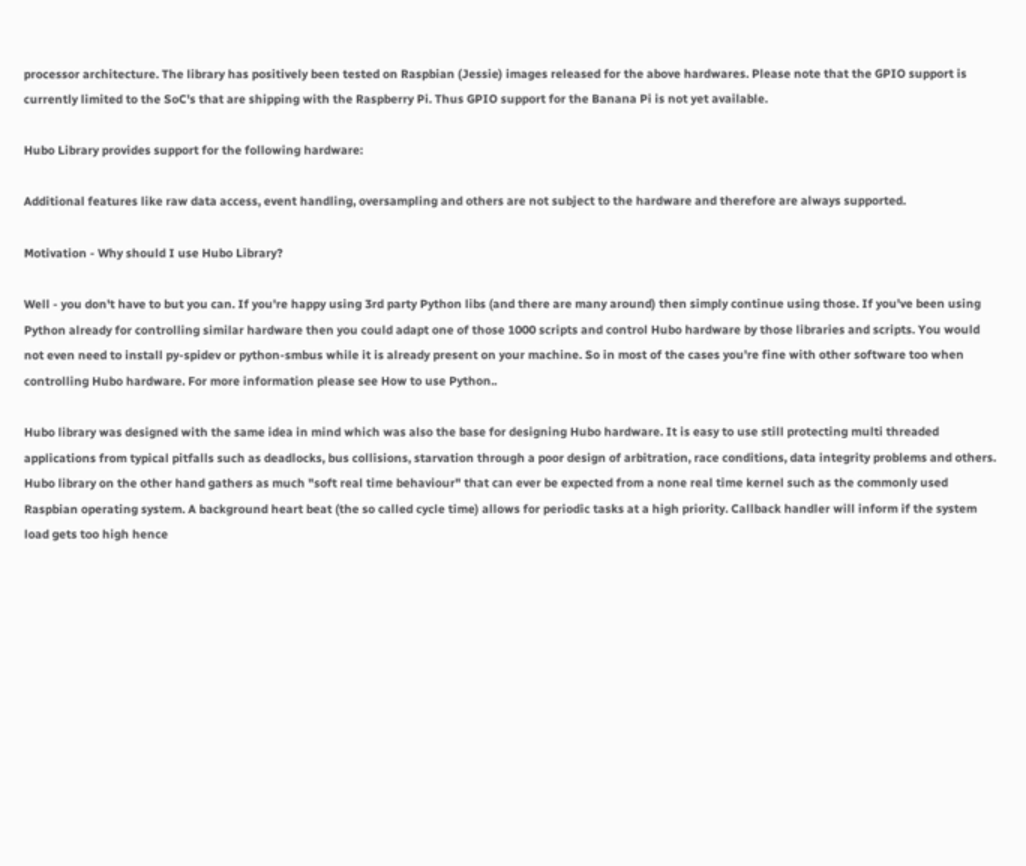processor architecture. The library has positively been tested on Raspbian (Jessie) images released for the above hardwares. Please note that the GPIO support is currently limited to the SoC's that are shipping with the Raspberry Pi. Thus GPIO support for the Banana Pi is not yet available.

Hubo Library provides support for the following hardware:

Additional features like raw data access, event handling, oversampling and others are not subject to the hardware and therefore are always supported.

Motivation - Why should I use Hubo Library?

Well - you don't have to but you can. If you're happy using 3rd party Python libs (and there are many around) then simply continue using those. If you've been using Python already for controlling similar hardware then you could adapt one of those 1000 scripts and control Hubo hardware by those libraries and scripts. You would not even need to install py-spidev or python-smbus while it is already present on your machine. So in most of the cases you're fine with other software too when controlling Hubo hardware. For more information please see How to use Python..

Hubo library was designed with the same idea in mind which was also the base for designing Hubo hardware. It is easy to use still protecting multi threaded applications from typical pitfalls such as deadlocks, bus collisions, starvation through a poor design of arbitration, race conditions, data integrity problems and others. Hubo library on the other hand gathers as much "soft real time behaviour" that can ever be expected from a none real time kernel such as the commonly used Raspbian operating system. A background heart beat (the so called cycle time) allows for periodic tasks at a high priority. Callback handler will inform if the system load gets too high hence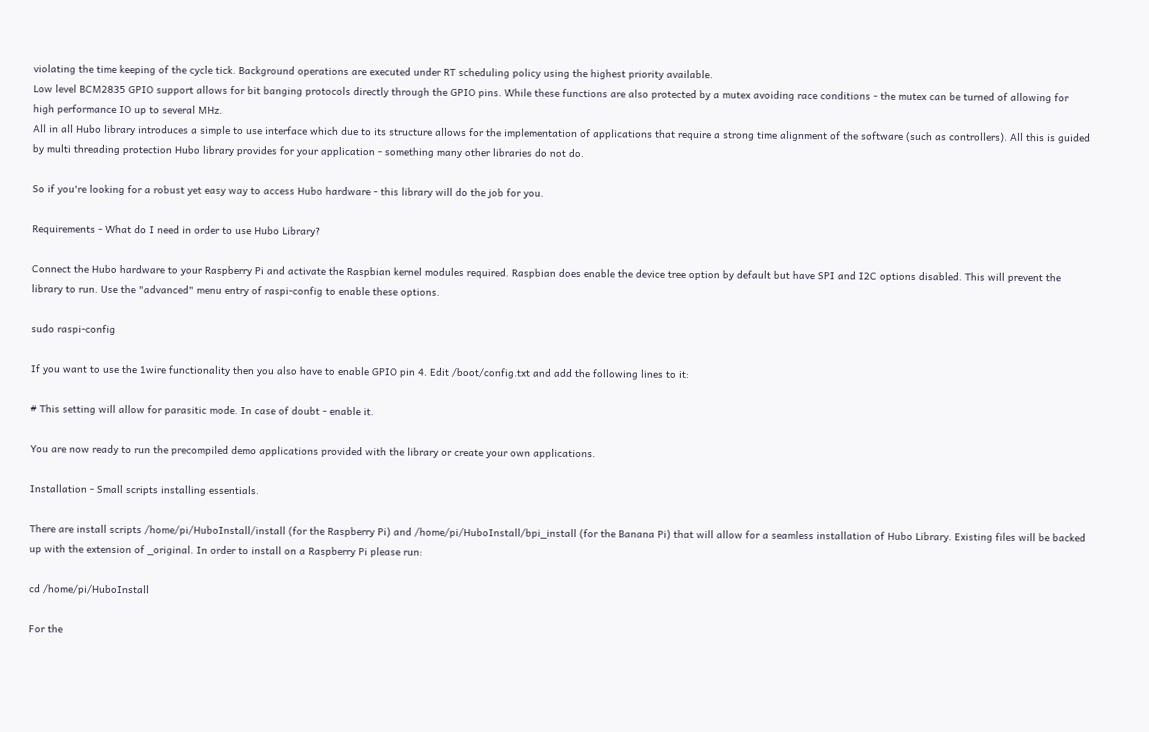violating the time keeping of the cycle tick. Background operations are executed under RT scheduling policy using the highest priority available.
Low level BCM2835 GPIO support allows for bit banging protocols directly through the GPIO pins. While these functions are also protected by a mutex avoiding race conditions - the mutex can be turned of allowing for high performance IO up to several MHz.
All in all Hubo library introduces a simple to use interface which due to its structure allows for the implementation of applications that require a strong time alignment of the software (such as controllers). All this is guided by multi threading protection Hubo library provides for your application - something many other libraries do not do.

So if you're looking for a robust yet easy way to access Hubo hardware - this library will do the job for you.

Requirements - What do I need in order to use Hubo Library?

Connect the Hubo hardware to your Raspberry Pi and activate the Raspbian kernel modules required. Raspbian does enable the device tree option by default but have SPI and I2C options disabled. This will prevent the library to run. Use the "advanced" menu entry of raspi-config to enable these options.

sudo raspi-config

If you want to use the 1wire functionality then you also have to enable GPIO pin 4. Edit /boot/config.txt and add the following lines to it:

# This setting will allow for parasitic mode. In case of doubt - enable it.

You are now ready to run the precompiled demo applications provided with the library or create your own applications.

Installation - Small scripts installing essentials.

There are install scripts /home/pi/HuboInstall/install (for the Raspberry Pi) and /home/pi/HuboInstall/bpi_install (for the Banana Pi) that will allow for a seamless installation of Hubo Library. Existing files will be backed up with the extension of _original. In order to install on a Raspberry Pi please run:

cd /home/pi/HuboInstall

For the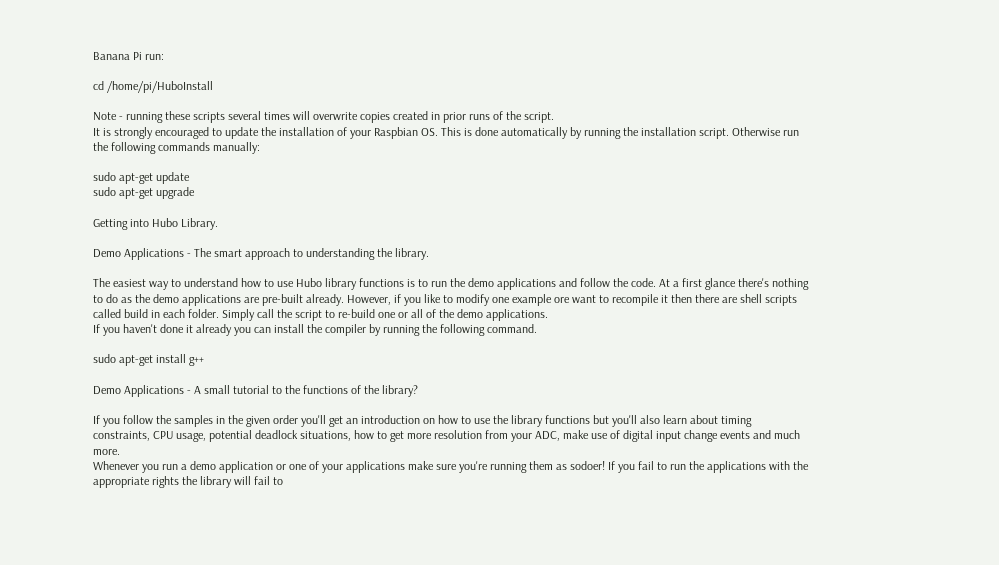Banana Pi run:

cd /home/pi/HuboInstall

Note - running these scripts several times will overwrite copies created in prior runs of the script.
It is strongly encouraged to update the installation of your Raspbian OS. This is done automatically by running the installation script. Otherwise run the following commands manually:

sudo apt-get update
sudo apt-get upgrade

Getting into Hubo Library.

Demo Applications - The smart approach to understanding the library.

The easiest way to understand how to use Hubo library functions is to run the demo applications and follow the code. At a first glance there's nothing to do as the demo applications are pre-built already. However, if you like to modify one example ore want to recompile it then there are shell scripts called build in each folder. Simply call the script to re-build one or all of the demo applications.
If you haven't done it already you can install the compiler by running the following command.

sudo apt-get install g++

Demo Applications - A small tutorial to the functions of the library?

If you follow the samples in the given order you'll get an introduction on how to use the library functions but you'll also learn about timing constraints, CPU usage, potential deadlock situations, how to get more resolution from your ADC, make use of digital input change events and much more.
Whenever you run a demo application or one of your applications make sure you're running them as sodoer! If you fail to run the applications with the appropriate rights the library will fail to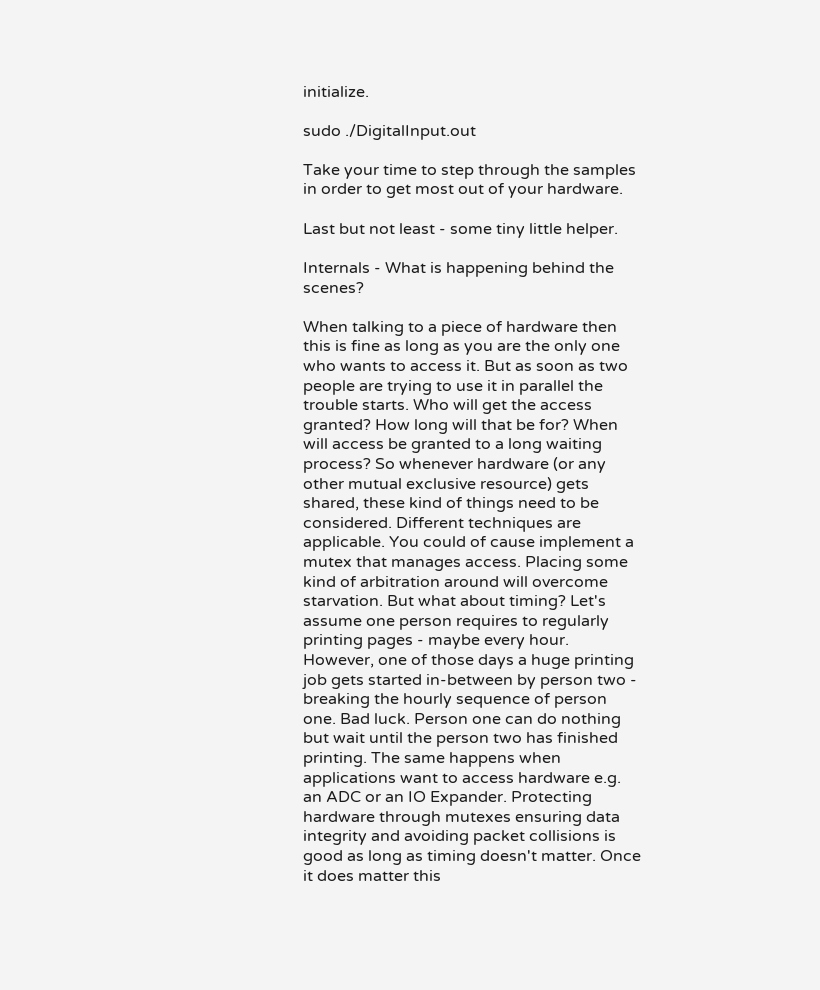initialize.

sudo ./DigitalInput.out

Take your time to step through the samples in order to get most out of your hardware.

Last but not least - some tiny little helper.

Internals - What is happening behind the scenes?

When talking to a piece of hardware then this is fine as long as you are the only one who wants to access it. But as soon as two people are trying to use it in parallel the trouble starts. Who will get the access granted? How long will that be for? When will access be granted to a long waiting process? So whenever hardware (or any other mutual exclusive resource) gets shared, these kind of things need to be considered. Different techniques are applicable. You could of cause implement a mutex that manages access. Placing some kind of arbitration around will overcome starvation. But what about timing? Let's assume one person requires to regularly printing pages - maybe every hour. However, one of those days a huge printing job gets started in-between by person two - breaking the hourly sequence of person one. Bad luck. Person one can do nothing but wait until the person two has finished printing. The same happens when applications want to access hardware e.g. an ADC or an IO Expander. Protecting hardware through mutexes ensuring data integrity and avoiding packet collisions is good as long as timing doesn't matter. Once it does matter this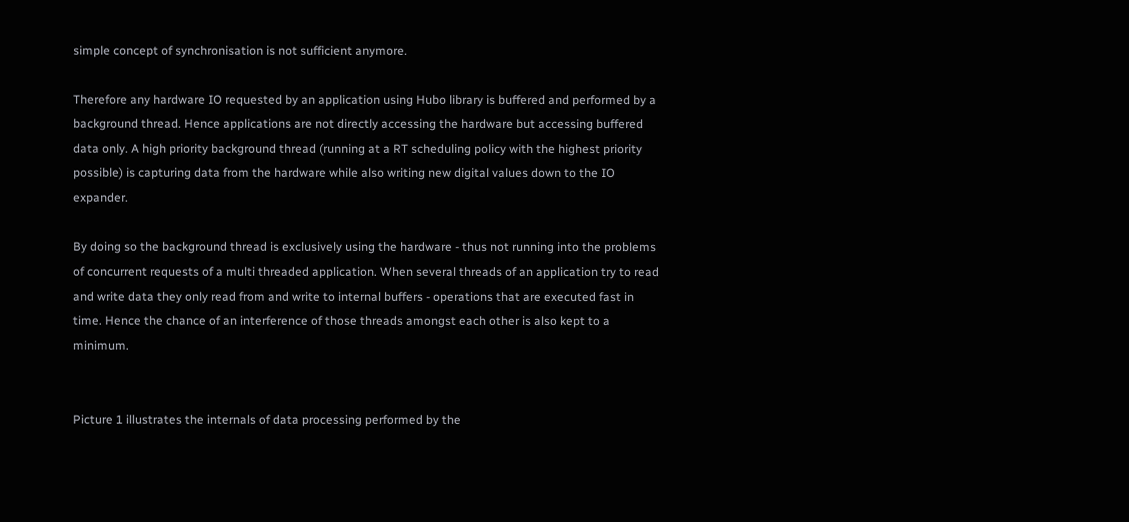simple concept of synchronisation is not sufficient anymore.

Therefore any hardware IO requested by an application using Hubo library is buffered and performed by a background thread. Hence applications are not directly accessing the hardware but accessing buffered data only. A high priority background thread (running at a RT scheduling policy with the highest priority possible) is capturing data from the hardware while also writing new digital values down to the IO expander.

By doing so the background thread is exclusively using the hardware - thus not running into the problems of concurrent requests of a multi threaded application. When several threads of an application try to read and write data they only read from and write to internal buffers - operations that are executed fast in time. Hence the chance of an interference of those threads amongst each other is also kept to a minimum.


Picture 1 illustrates the internals of data processing performed by the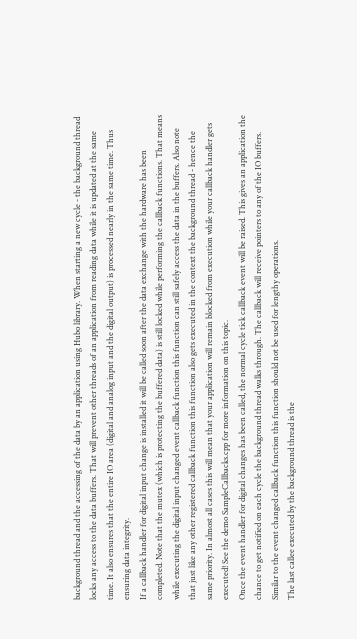background thread and the accessing of the data by an application using Hubo library. When starting a new cycle - the background thread locks any access to the data buffers. That will prevent other threads of an application from reading data while it is updated at the same time. It also ensures that the entire IO area (digital and analog input and the digital output) is processed nearly in the same time. Thus ensuring data integrity.
If a callback handler for digital input change is installed it will be called soon after the data exchange with the hardware has been completed. Note that the mutex (which is protecting the buffered data) is still locked while performing the callback functions. That means while executing the digital input changed event callback function this function can still safely access the data in the buffers. Also note that just like any other registered callback function this function also gets executed in the context the background thread - hence the same priority. In almost all cases this will mean that your application will remain blocked from execution while your callback handler gets executed! See the demo SampleCallbacks.cpp for more information on this topic.
Once the event handler for digital changes has been called, the normal cycle tick callback event will be raised. This gives an application the chance to get notified on each cycle the background thread walks through. The callback will receive pointers to any of the IO buffers. Similar to the event changed callback function this function should not be used for lengthy operations.
The last callee executed by the background thread is the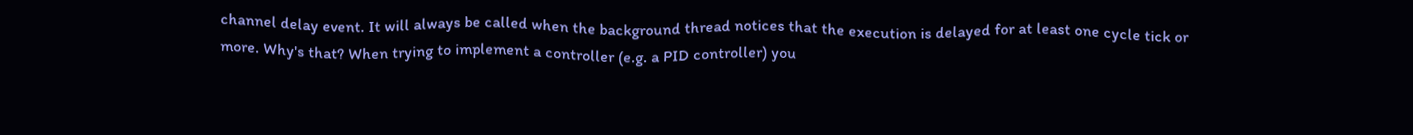channel delay event. It will always be called when the background thread notices that the execution is delayed for at least one cycle tick or more. Why's that? When trying to implement a controller (e.g. a PID controller) you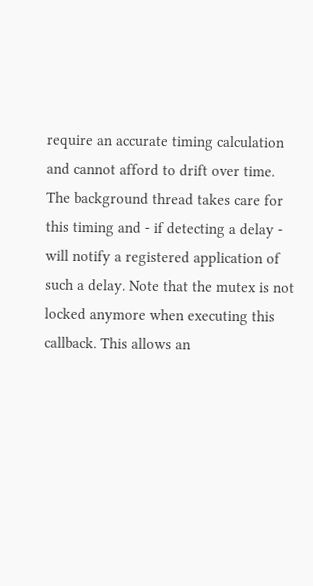require an accurate timing calculation and cannot afford to drift over time. The background thread takes care for this timing and - if detecting a delay - will notify a registered application of such a delay. Note that the mutex is not locked anymore when executing this callback. This allows an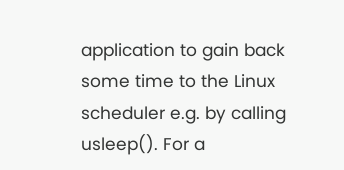application to gain back some time to the Linux scheduler e.g. by calling usleep(). For a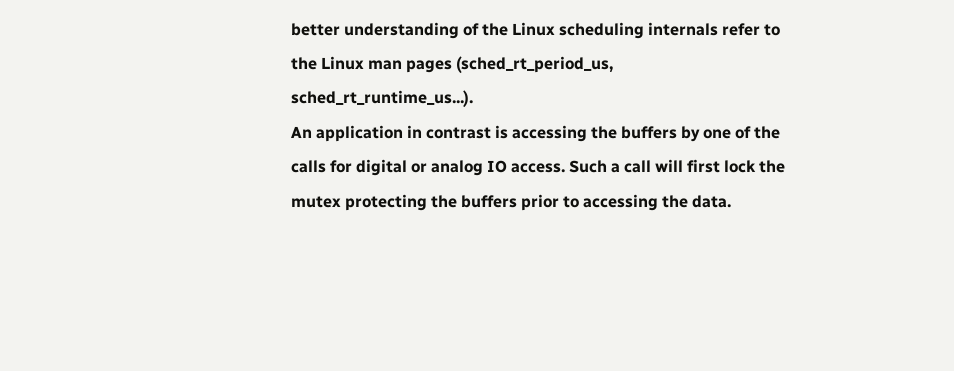better understanding of the Linux scheduling internals refer to the Linux man pages (sched_rt_period_us, sched_rt_runtime_us...).
An application in contrast is accessing the buffers by one of the calls for digital or analog IO access. Such a call will first lock the mutex protecting the buffers prior to accessing the data.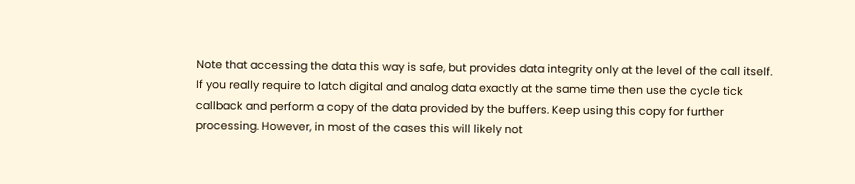Note that accessing the data this way is safe, but provides data integrity only at the level of the call itself. If you really require to latch digital and analog data exactly at the same time then use the cycle tick callback and perform a copy of the data provided by the buffers. Keep using this copy for further processing. However, in most of the cases this will likely not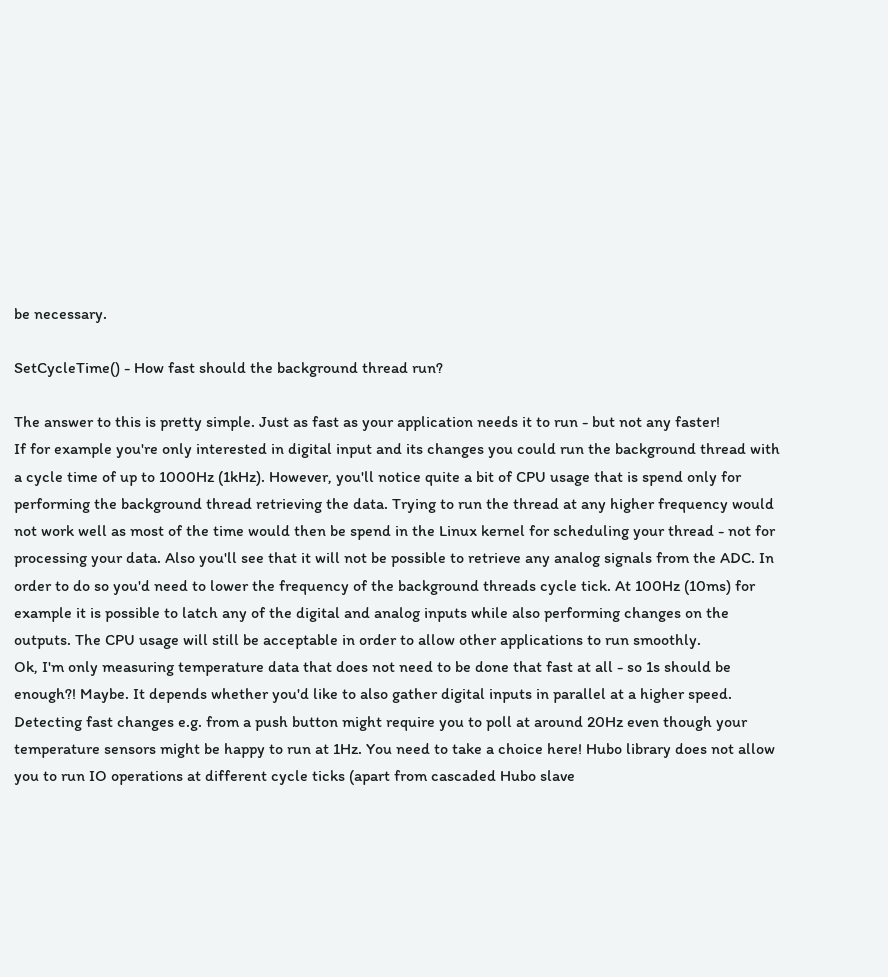be necessary.

SetCycleTime() - How fast should the background thread run?

The answer to this is pretty simple. Just as fast as your application needs it to run - but not any faster!
If for example you're only interested in digital input and its changes you could run the background thread with a cycle time of up to 1000Hz (1kHz). However, you'll notice quite a bit of CPU usage that is spend only for performing the background thread retrieving the data. Trying to run the thread at any higher frequency would not work well as most of the time would then be spend in the Linux kernel for scheduling your thread - not for processing your data. Also you'll see that it will not be possible to retrieve any analog signals from the ADC. In order to do so you'd need to lower the frequency of the background threads cycle tick. At 100Hz (10ms) for example it is possible to latch any of the digital and analog inputs while also performing changes on the outputs. The CPU usage will still be acceptable in order to allow other applications to run smoothly.
Ok, I'm only measuring temperature data that does not need to be done that fast at all - so 1s should be enough?! Maybe. It depends whether you'd like to also gather digital inputs in parallel at a higher speed. Detecting fast changes e.g. from a push button might require you to poll at around 20Hz even though your temperature sensors might be happy to run at 1Hz. You need to take a choice here! Hubo library does not allow you to run IO operations at different cycle ticks (apart from cascaded Hubo slave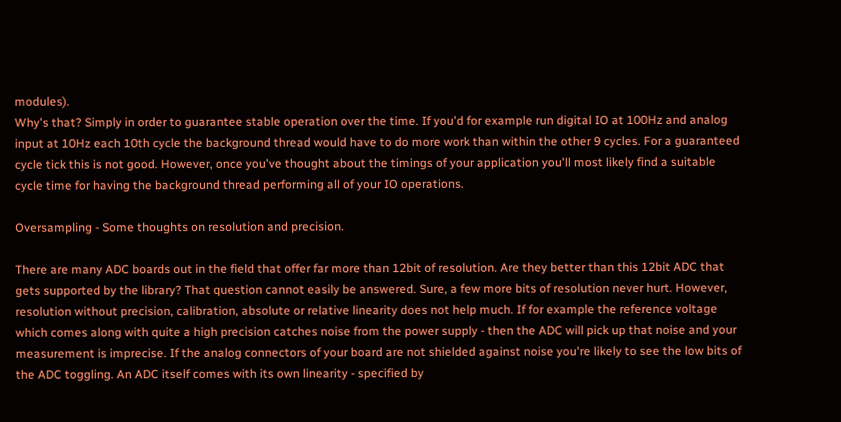modules).
Why's that? Simply in order to guarantee stable operation over the time. If you'd for example run digital IO at 100Hz and analog input at 10Hz each 10th cycle the background thread would have to do more work than within the other 9 cycles. For a guaranteed cycle tick this is not good. However, once you've thought about the timings of your application you'll most likely find a suitable cycle time for having the background thread performing all of your IO operations.

Oversampling - Some thoughts on resolution and precision.

There are many ADC boards out in the field that offer far more than 12bit of resolution. Are they better than this 12bit ADC that gets supported by the library? That question cannot easily be answered. Sure, a few more bits of resolution never hurt. However, resolution without precision, calibration, absolute or relative linearity does not help much. If for example the reference voltage which comes along with quite a high precision catches noise from the power supply - then the ADC will pick up that noise and your measurement is imprecise. If the analog connectors of your board are not shielded against noise you're likely to see the low bits of the ADC toggling. An ADC itself comes with its own linearity - specified by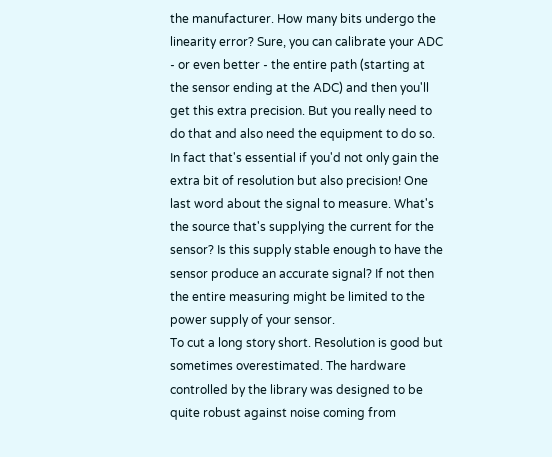the manufacturer. How many bits undergo the linearity error? Sure, you can calibrate your ADC - or even better - the entire path (starting at the sensor ending at the ADC) and then you'll get this extra precision. But you really need to do that and also need the equipment to do so. In fact that's essential if you'd not only gain the extra bit of resolution but also precision! One last word about the signal to measure. What's the source that's supplying the current for the sensor? Is this supply stable enough to have the sensor produce an accurate signal? If not then the entire measuring might be limited to the power supply of your sensor.
To cut a long story short. Resolution is good but sometimes overestimated. The hardware controlled by the library was designed to be quite robust against noise coming from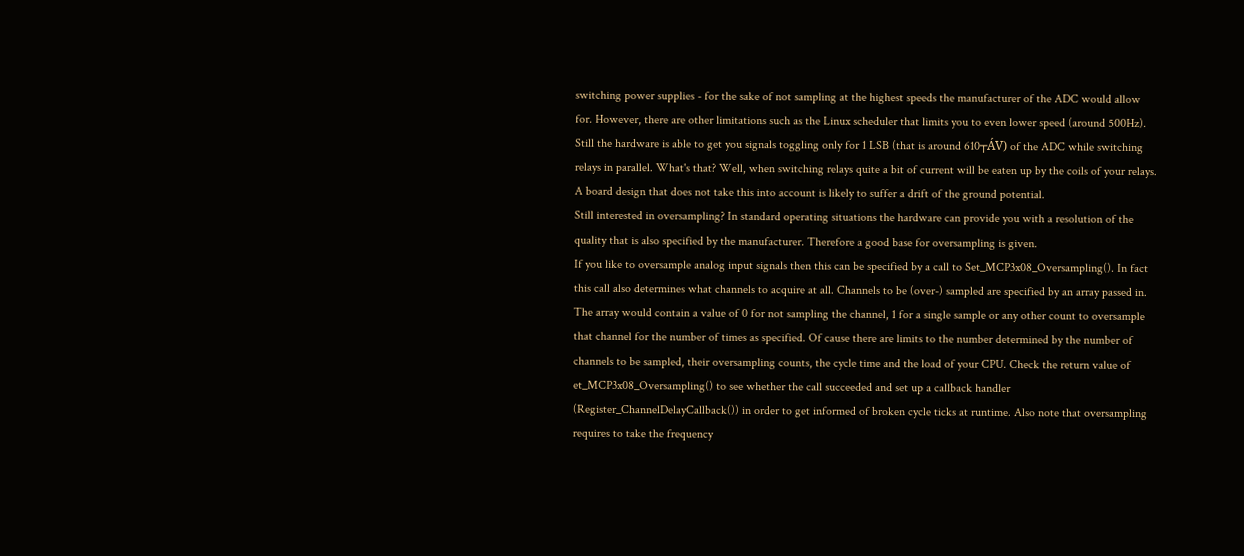switching power supplies - for the sake of not sampling at the highest speeds the manufacturer of the ADC would allow for. However, there are other limitations such as the Linux scheduler that limits you to even lower speed (around 500Hz). Still the hardware is able to get you signals toggling only for 1 LSB (that is around 610┬ÁV) of the ADC while switching relays in parallel. What's that? Well, when switching relays quite a bit of current will be eaten up by the coils of your relays. A board design that does not take this into account is likely to suffer a drift of the ground potential.
Still interested in oversampling? In standard operating situations the hardware can provide you with a resolution of the quality that is also specified by the manufacturer. Therefore a good base for oversampling is given.
If you like to oversample analog input signals then this can be specified by a call to Set_MCP3x08_Oversampling(). In fact this call also determines what channels to acquire at all. Channels to be (over-) sampled are specified by an array passed in. The array would contain a value of 0 for not sampling the channel, 1 for a single sample or any other count to oversample that channel for the number of times as specified. Of cause there are limits to the number determined by the number of channels to be sampled, their oversampling counts, the cycle time and the load of your CPU. Check the return value of et_MCP3x08_Oversampling() to see whether the call succeeded and set up a callback handler (Register_ChannelDelayCallback()) in order to get informed of broken cycle ticks at runtime. Also note that oversampling requires to take the frequency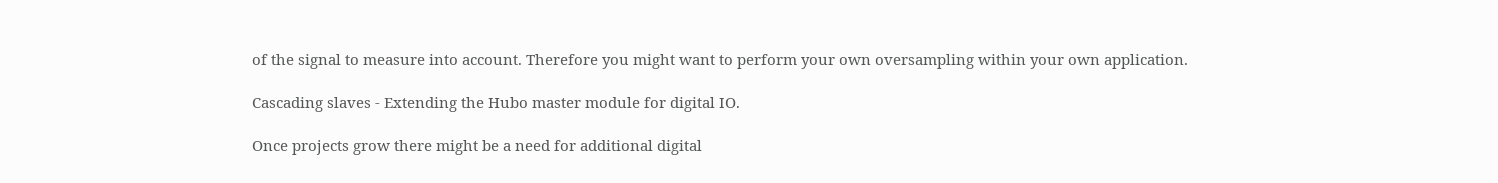of the signal to measure into account. Therefore you might want to perform your own oversampling within your own application.

Cascading slaves - Extending the Hubo master module for digital IO.

Once projects grow there might be a need for additional digital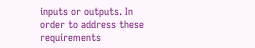inputs or outputs. In order to address these requirements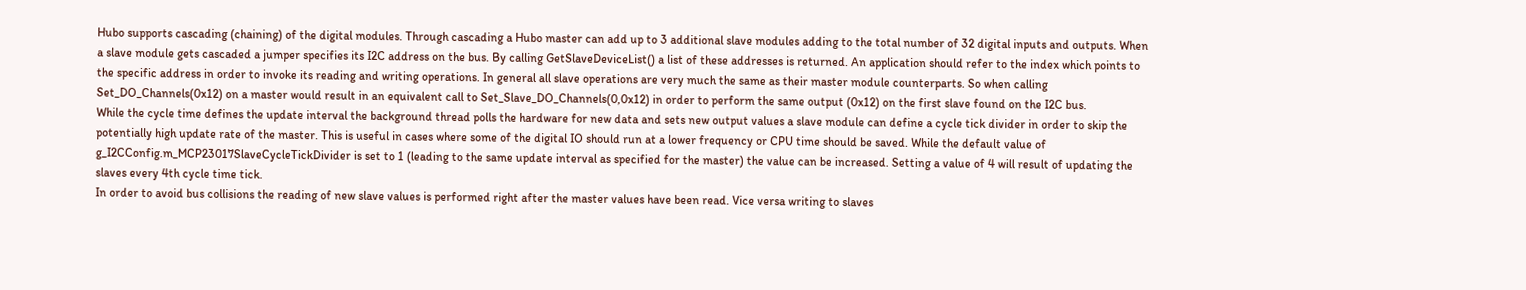Hubo supports cascading (chaining) of the digital modules. Through cascading a Hubo master can add up to 3 additional slave modules adding to the total number of 32 digital inputs and outputs. When a slave module gets cascaded a jumper specifies its I2C address on the bus. By calling GetSlaveDeviceList() a list of these addresses is returned. An application should refer to the index which points to the specific address in order to invoke its reading and writing operations. In general all slave operations are very much the same as their master module counterparts. So when calling Set_DO_Channels(0x12) on a master would result in an equivalent call to Set_Slave_DO_Channels(0,0x12) in order to perform the same output (0x12) on the first slave found on the I2C bus.
While the cycle time defines the update interval the background thread polls the hardware for new data and sets new output values a slave module can define a cycle tick divider in order to skip the potentially high update rate of the master. This is useful in cases where some of the digital IO should run at a lower frequency or CPU time should be saved. While the default value of g_I2CConfig.m_MCP23017SlaveCycleTickDivider is set to 1 (leading to the same update interval as specified for the master) the value can be increased. Setting a value of 4 will result of updating the slaves every 4th cycle time tick.
In order to avoid bus collisions the reading of new slave values is performed right after the master values have been read. Vice versa writing to slaves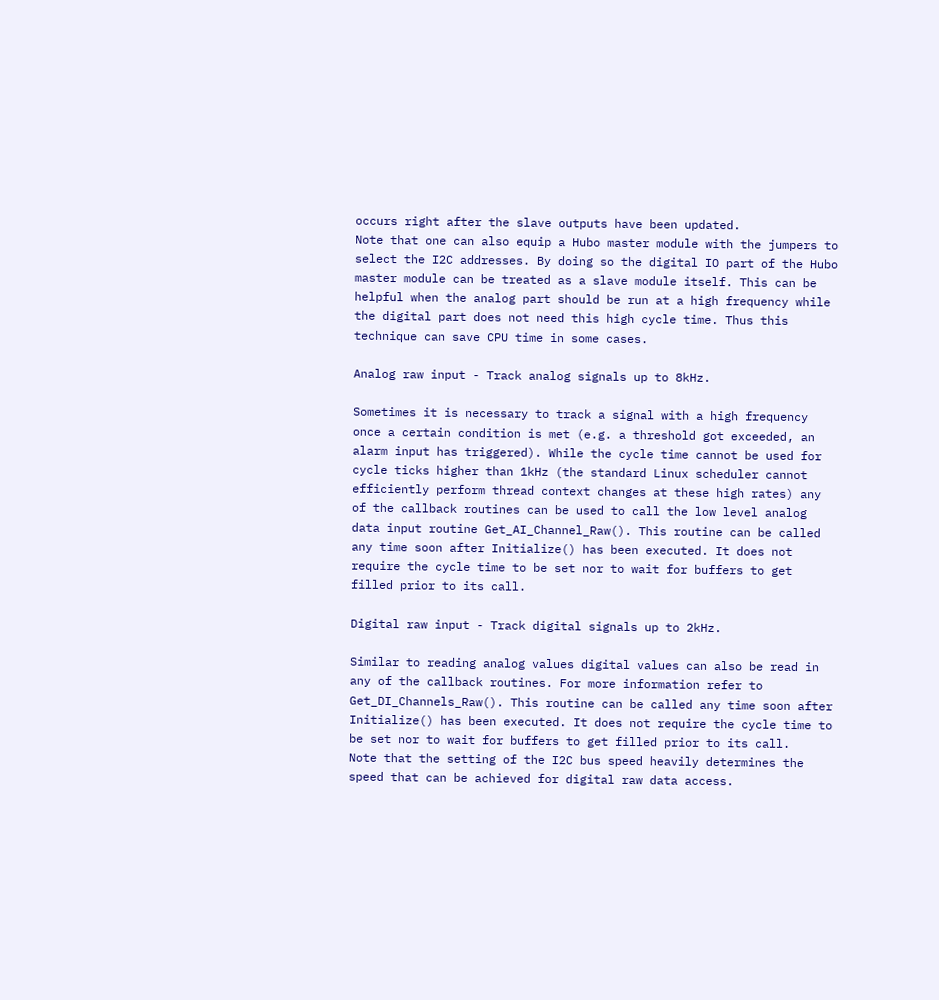occurs right after the slave outputs have been updated.
Note that one can also equip a Hubo master module with the jumpers to select the I2C addresses. By doing so the digital IO part of the Hubo master module can be treated as a slave module itself. This can be helpful when the analog part should be run at a high frequency while the digital part does not need this high cycle time. Thus this technique can save CPU time in some cases.

Analog raw input - Track analog signals up to 8kHz.

Sometimes it is necessary to track a signal with a high frequency once a certain condition is met (e.g. a threshold got exceeded, an alarm input has triggered). While the cycle time cannot be used for cycle ticks higher than 1kHz (the standard Linux scheduler cannot efficiently perform thread context changes at these high rates) any of the callback routines can be used to call the low level analog data input routine Get_AI_Channel_Raw(). This routine can be called any time soon after Initialize() has been executed. It does not require the cycle time to be set nor to wait for buffers to get filled prior to its call.

Digital raw input - Track digital signals up to 2kHz.

Similar to reading analog values digital values can also be read in any of the callback routines. For more information refer to Get_DI_Channels_Raw(). This routine can be called any time soon after Initialize() has been executed. It does not require the cycle time to be set nor to wait for buffers to get filled prior to its call.
Note that the setting of the I2C bus speed heavily determines the speed that can be achieved for digital raw data access.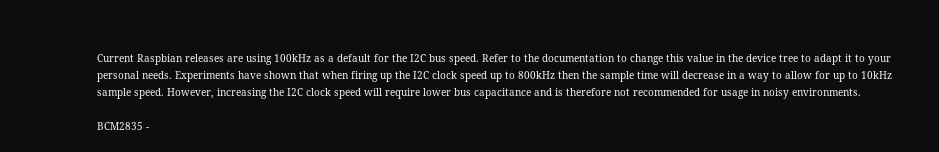Current Raspbian releases are using 100kHz as a default for the I2C bus speed. Refer to the documentation to change this value in the device tree to adapt it to your personal needs. Experiments have shown that when firing up the I2C clock speed up to 800kHz then the sample time will decrease in a way to allow for up to 10kHz sample speed. However, increasing the I2C clock speed will require lower bus capacitance and is therefore not recommended for usage in noisy environments.

BCM2835 -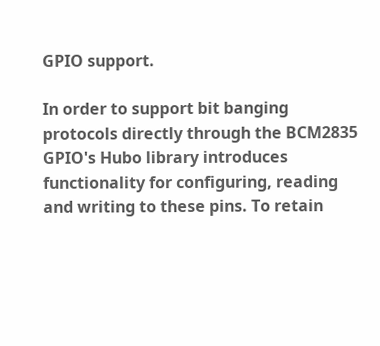GPIO support.

In order to support bit banging protocols directly through the BCM2835 GPIO's Hubo library introduces functionality for configuring, reading and writing to these pins. To retain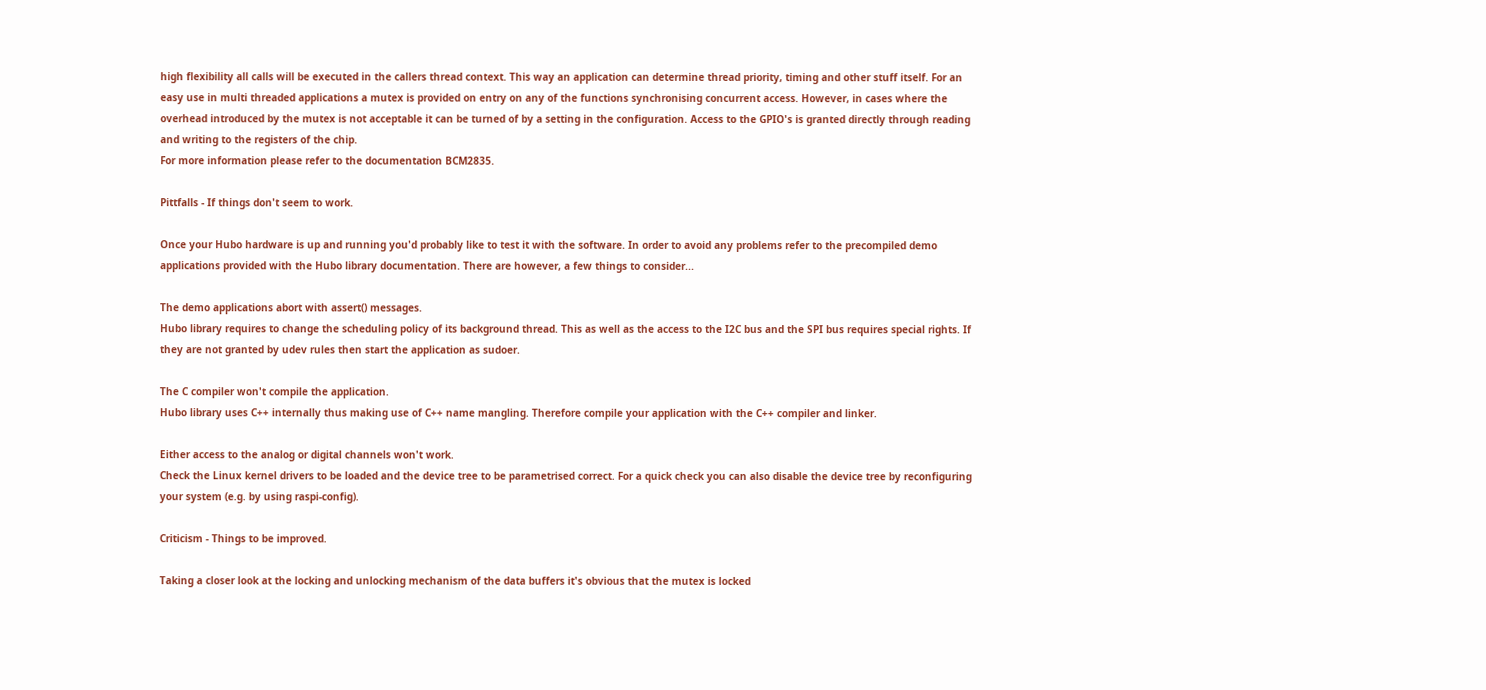high flexibility all calls will be executed in the callers thread context. This way an application can determine thread priority, timing and other stuff itself. For an easy use in multi threaded applications a mutex is provided on entry on any of the functions synchronising concurrent access. However, in cases where the overhead introduced by the mutex is not acceptable it can be turned of by a setting in the configuration. Access to the GPIO's is granted directly through reading and writing to the registers of the chip.
For more information please refer to the documentation BCM2835.

Pittfalls - If things don't seem to work.

Once your Hubo hardware is up and running you'd probably like to test it with the software. In order to avoid any problems refer to the precompiled demo applications provided with the Hubo library documentation. There are however, a few things to consider...

The demo applications abort with assert() messages.
Hubo library requires to change the scheduling policy of its background thread. This as well as the access to the I2C bus and the SPI bus requires special rights. If they are not granted by udev rules then start the application as sudoer.

The C compiler won't compile the application.
Hubo library uses C++ internally thus making use of C++ name mangling. Therefore compile your application with the C++ compiler and linker.

Either access to the analog or digital channels won't work.
Check the Linux kernel drivers to be loaded and the device tree to be parametrised correct. For a quick check you can also disable the device tree by reconfiguring your system (e.g. by using raspi-config).

Criticism - Things to be improved.

Taking a closer look at the locking and unlocking mechanism of the data buffers it's obvious that the mutex is locked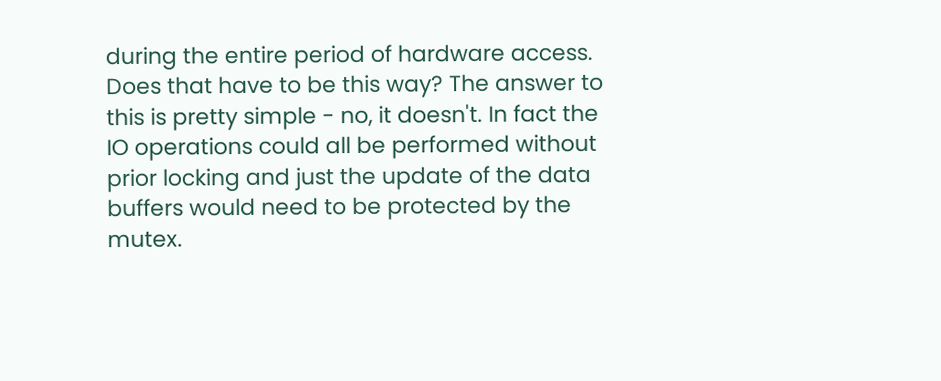during the entire period of hardware access. Does that have to be this way? The answer to this is pretty simple - no, it doesn't. In fact the IO operations could all be performed without prior locking and just the update of the data buffers would need to be protected by the mutex.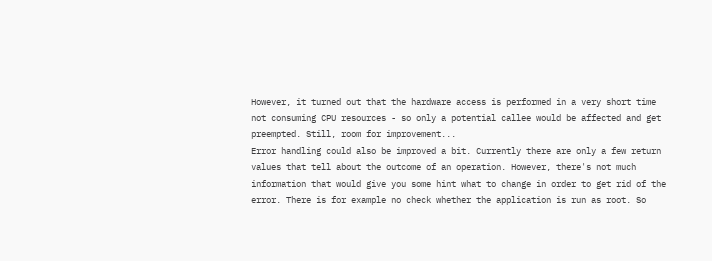However, it turned out that the hardware access is performed in a very short time not consuming CPU resources - so only a potential callee would be affected and get preempted. Still, room for improvement...
Error handling could also be improved a bit. Currently there are only a few return values that tell about the outcome of an operation. However, there's not much information that would give you some hint what to change in order to get rid of the error. There is for example no check whether the application is run as root. So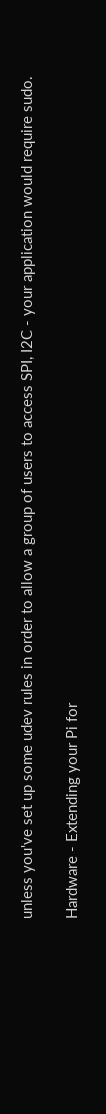unless you've set up some udev rules in order to allow a group of users to access SPI, I2C - your application would require sudo.

Hardware - Extending your Pi for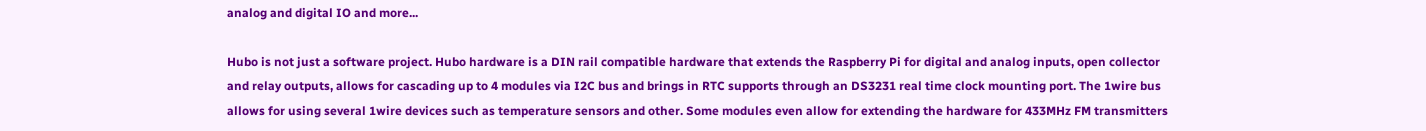analog and digital IO and more...

Hubo is not just a software project. Hubo hardware is a DIN rail compatible hardware that extends the Raspberry Pi for digital and analog inputs, open collector and relay outputs, allows for cascading up to 4 modules via I2C bus and brings in RTC supports through an DS3231 real time clock mounting port. The 1wire bus allows for using several 1wire devices such as temperature sensors and other. Some modules even allow for extending the hardware for 433MHz FM transmitters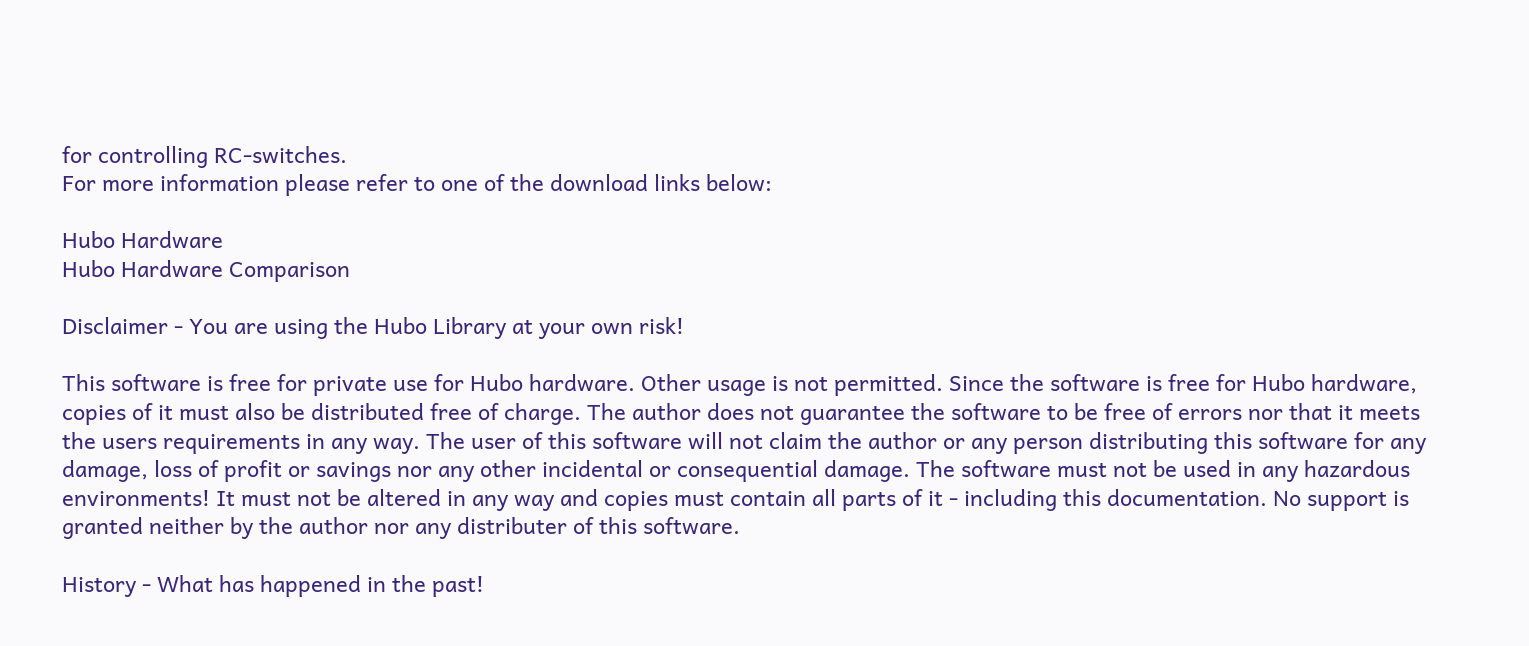for controlling RC-switches.
For more information please refer to one of the download links below:

Hubo Hardware
Hubo Hardware Comparison

Disclaimer - You are using the Hubo Library at your own risk!

This software is free for private use for Hubo hardware. Other usage is not permitted. Since the software is free for Hubo hardware, copies of it must also be distributed free of charge. The author does not guarantee the software to be free of errors nor that it meets the users requirements in any way. The user of this software will not claim the author or any person distributing this software for any damage, loss of profit or savings nor any other incidental or consequential damage. The software must not be used in any hazardous environments! It must not be altered in any way and copies must contain all parts of it - including this documentation. No support is granted neither by the author nor any distributer of this software.

History - What has happened in the past!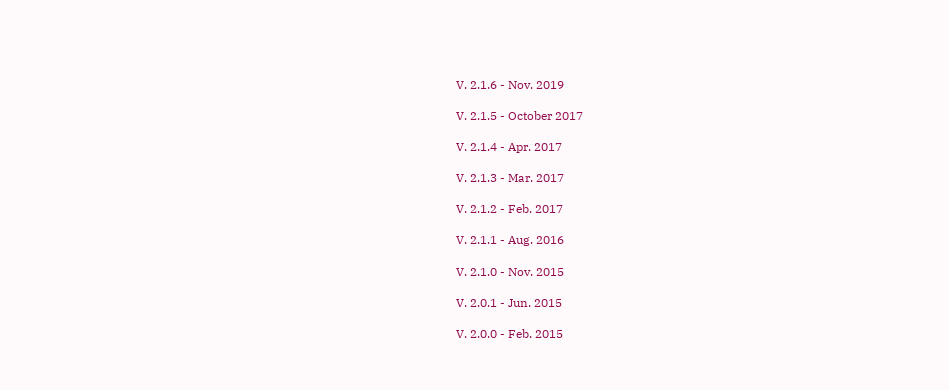V. 2.1.6 - Nov. 2019

V. 2.1.5 - October 2017

V. 2.1.4 - Apr. 2017

V. 2.1.3 - Mar. 2017

V. 2.1.2 - Feb. 2017

V. 2.1.1 - Aug. 2016

V. 2.1.0 - Nov. 2015

V. 2.0.1 - Jun. 2015

V. 2.0.0 - Feb. 2015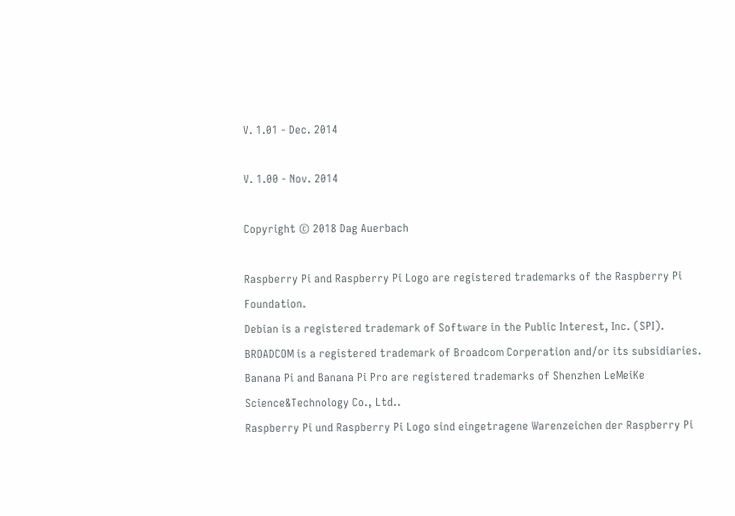V. 1.01 - Dec. 2014

V. 1.00 - Nov. 2014

Copyright © 2018 Dag Auerbach

Raspberry Pi and Raspberry Pi Logo are registered trademarks of the Raspberry Pi Foundation.
Debian is a registered trademark of Software in the Public Interest, Inc. (SPI).
BROADCOM is a registered trademark of Broadcom Corperation and/or its subsidiaries.
Banana Pi and Banana Pi Pro are registered trademarks of Shenzhen LeMeiKe Science&Technology Co., Ltd..
Raspberry Pi und Raspberry Pi Logo sind eingetragene Warenzeichen der Raspberry Pi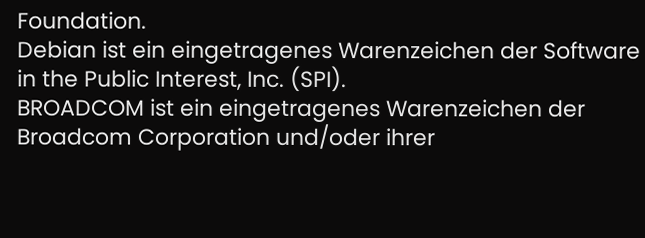Foundation.
Debian ist ein eingetragenes Warenzeichen der Software in the Public Interest, Inc. (SPI).
BROADCOM ist ein eingetragenes Warenzeichen der Broadcom Corporation und/oder ihrer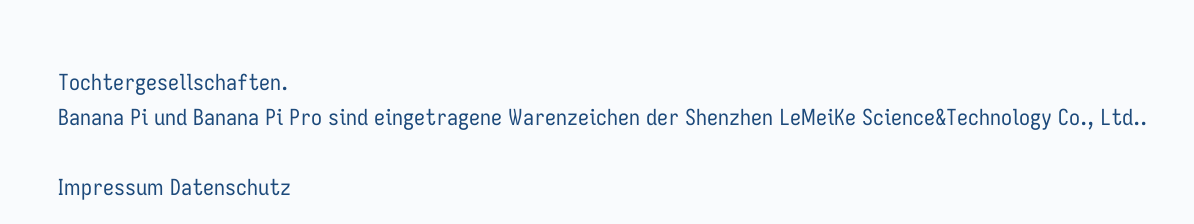Tochtergesellschaften.
Banana Pi und Banana Pi Pro sind eingetragene Warenzeichen der Shenzhen LeMeiKe Science&Technology Co., Ltd..

Impressum Datenschutz